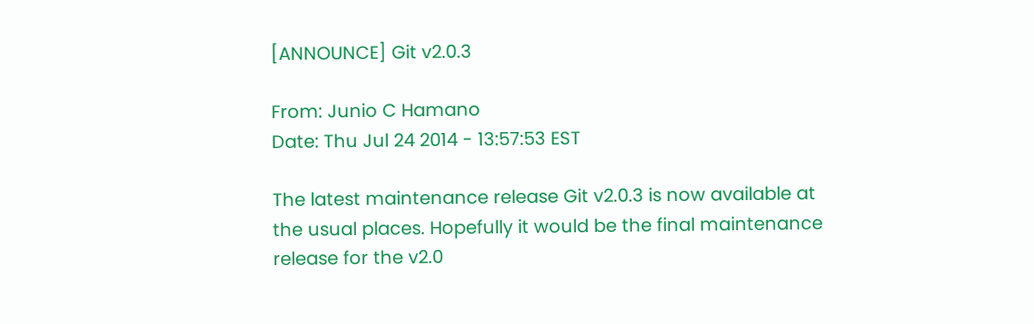[ANNOUNCE] Git v2.0.3

From: Junio C Hamano
Date: Thu Jul 24 2014 - 13:57:53 EST

The latest maintenance release Git v2.0.3 is now available at
the usual places. Hopefully it would be the final maintenance
release for the v2.0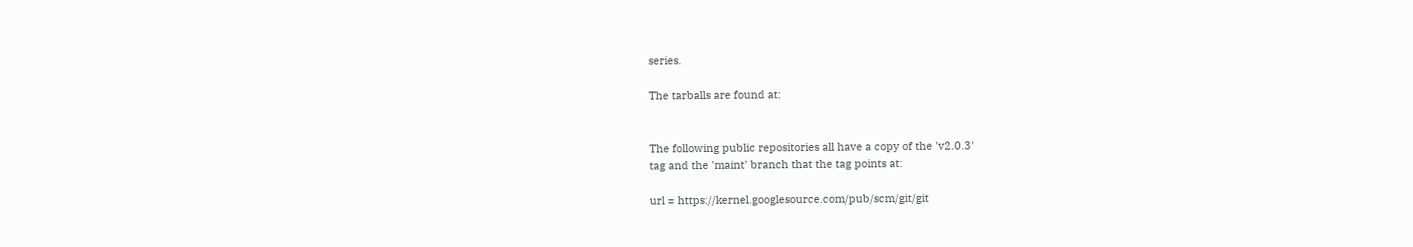series.

The tarballs are found at:


The following public repositories all have a copy of the 'v2.0.3'
tag and the 'maint' branch that the tag points at:

url = https://kernel.googlesource.com/pub/scm/git/git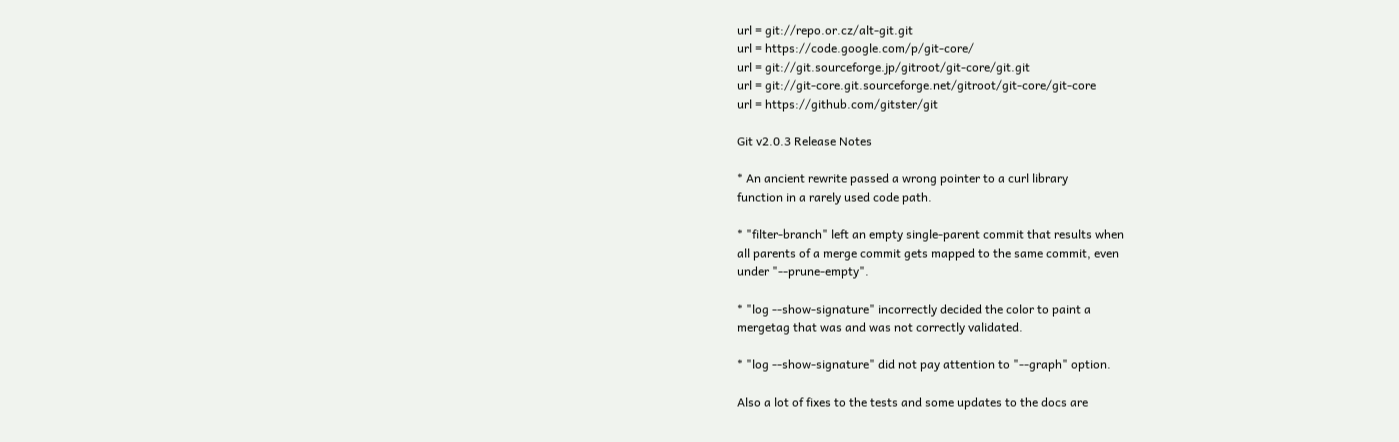url = git://repo.or.cz/alt-git.git
url = https://code.google.com/p/git-core/
url = git://git.sourceforge.jp/gitroot/git-core/git.git
url = git://git-core.git.sourceforge.net/gitroot/git-core/git-core
url = https://github.com/gitster/git

Git v2.0.3 Release Notes

* An ancient rewrite passed a wrong pointer to a curl library
function in a rarely used code path.

* "filter-branch" left an empty single-parent commit that results when
all parents of a merge commit gets mapped to the same commit, even
under "--prune-empty".

* "log --show-signature" incorrectly decided the color to paint a
mergetag that was and was not correctly validated.

* "log --show-signature" did not pay attention to "--graph" option.

Also a lot of fixes to the tests and some updates to the docs are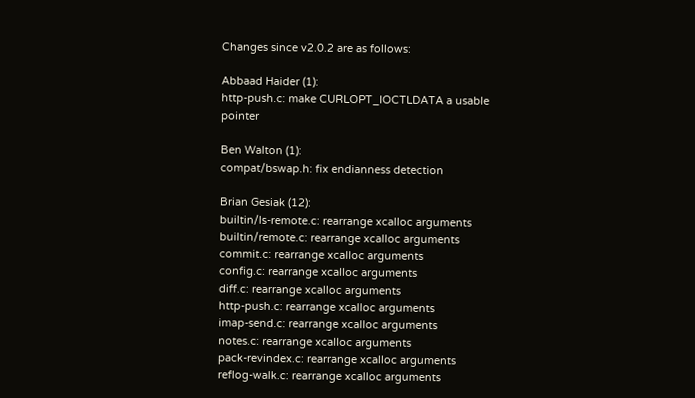Changes since v2.0.2 are as follows:

Abbaad Haider (1):
http-push.c: make CURLOPT_IOCTLDATA a usable pointer

Ben Walton (1):
compat/bswap.h: fix endianness detection

Brian Gesiak (12):
builtin/ls-remote.c: rearrange xcalloc arguments
builtin/remote.c: rearrange xcalloc arguments
commit.c: rearrange xcalloc arguments
config.c: rearrange xcalloc arguments
diff.c: rearrange xcalloc arguments
http-push.c: rearrange xcalloc arguments
imap-send.c: rearrange xcalloc arguments
notes.c: rearrange xcalloc arguments
pack-revindex.c: rearrange xcalloc arguments
reflog-walk.c: rearrange xcalloc arguments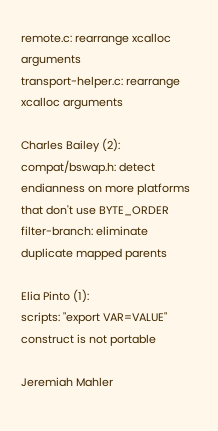remote.c: rearrange xcalloc arguments
transport-helper.c: rearrange xcalloc arguments

Charles Bailey (2):
compat/bswap.h: detect endianness on more platforms that don't use BYTE_ORDER
filter-branch: eliminate duplicate mapped parents

Elia Pinto (1):
scripts: "export VAR=VALUE" construct is not portable

Jeremiah Mahler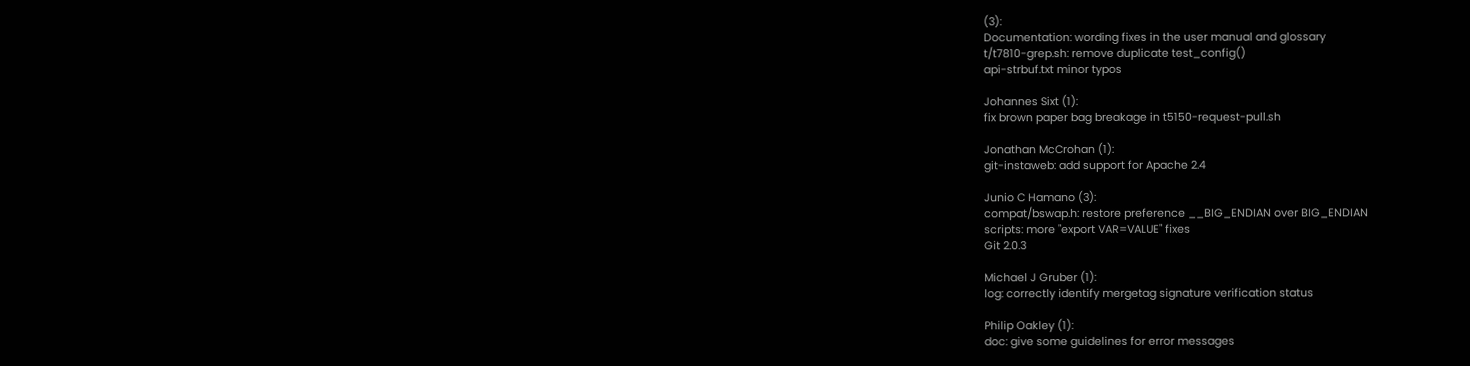(3):
Documentation: wording fixes in the user manual and glossary
t/t7810-grep.sh: remove duplicate test_config()
api-strbuf.txt minor typos

Johannes Sixt (1):
fix brown paper bag breakage in t5150-request-pull.sh

Jonathan McCrohan (1):
git-instaweb: add support for Apache 2.4

Junio C Hamano (3):
compat/bswap.h: restore preference __BIG_ENDIAN over BIG_ENDIAN
scripts: more "export VAR=VALUE" fixes
Git 2.0.3

Michael J Gruber (1):
log: correctly identify mergetag signature verification status

Philip Oakley (1):
doc: give some guidelines for error messages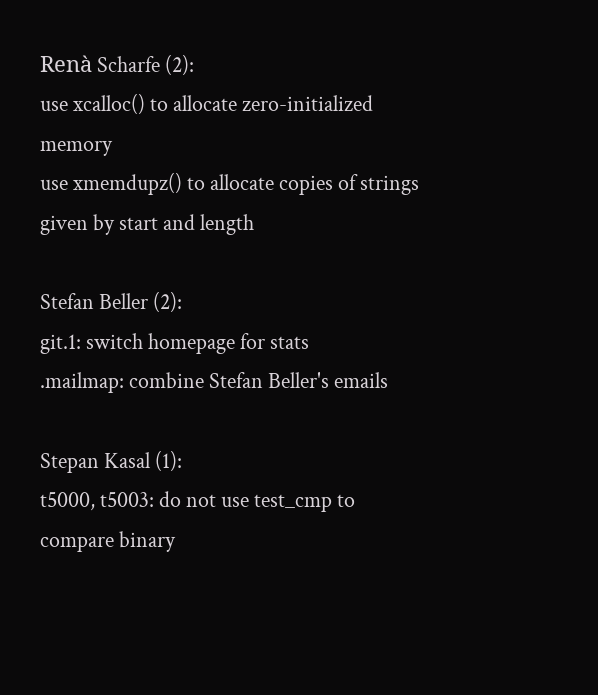Renà Scharfe (2):
use xcalloc() to allocate zero-initialized memory
use xmemdupz() to allocate copies of strings given by start and length

Stefan Beller (2):
git.1: switch homepage for stats
.mailmap: combine Stefan Beller's emails

Stepan Kasal (1):
t5000, t5003: do not use test_cmp to compare binary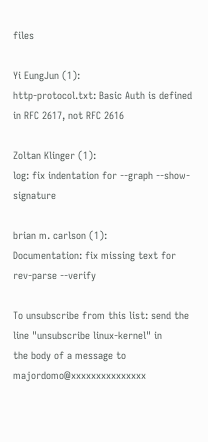files

Yi EungJun (1):
http-protocol.txt: Basic Auth is defined in RFC 2617, not RFC 2616

Zoltan Klinger (1):
log: fix indentation for --graph --show-signature

brian m. carlson (1):
Documentation: fix missing text for rev-parse --verify

To unsubscribe from this list: send the line "unsubscribe linux-kernel" in
the body of a message to majordomo@xxxxxxxxxxxxxxx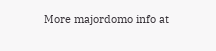More majordomo info at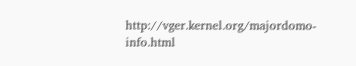http://vger.kernel.org/majordomo-info.html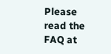Please read the FAQ at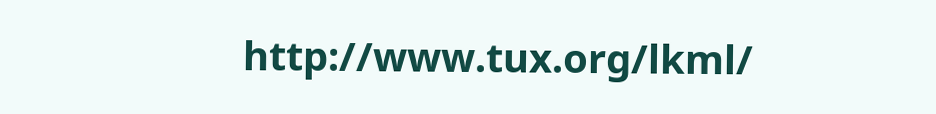http://www.tux.org/lkml/